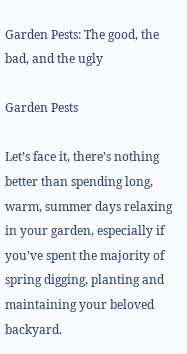Garden Pests: The good, the bad, and the ugly

Garden Pests

Let’s face it, there’s nothing better than spending long, warm, summer days relaxing in your garden, especially if you’ve spent the majority of spring digging, planting and maintaining your beloved backyard.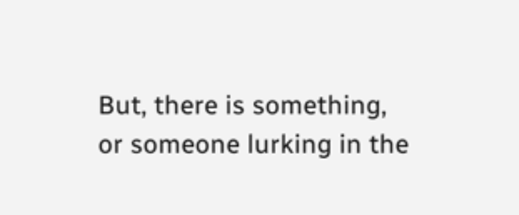But, there is something, or someone lurking in the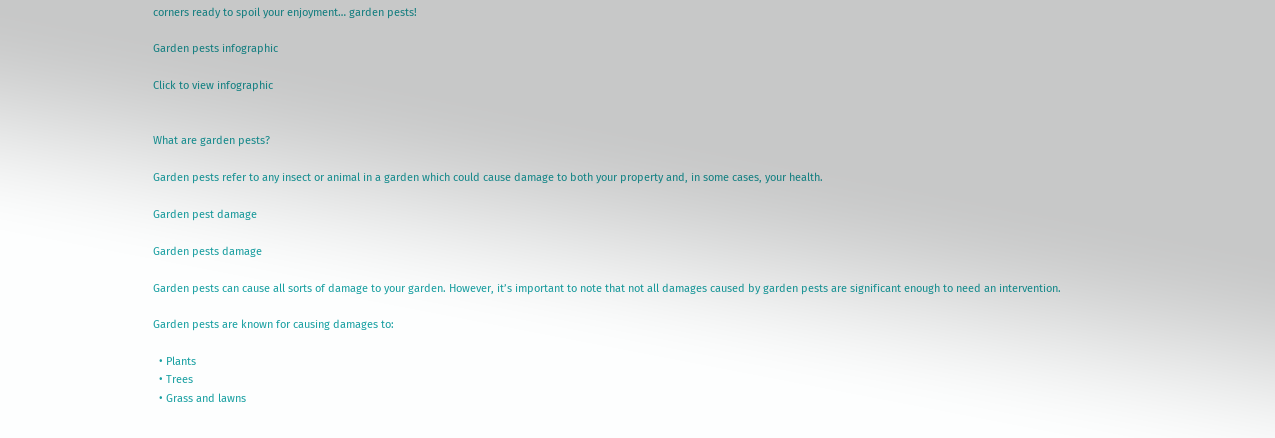corners ready to spoil your enjoyment… garden pests!

Garden pests infographic

Click to view infographic


What are garden pests?

Garden pests refer to any insect or animal in a garden which could cause damage to both your property and, in some cases, your health.

Garden pest damage

Garden pests damage

Garden pests can cause all sorts of damage to your garden. However, it’s important to note that not all damages caused by garden pests are significant enough to need an intervention.

Garden pests are known for causing damages to:

  • Plants
  • Trees
  • Grass and lawns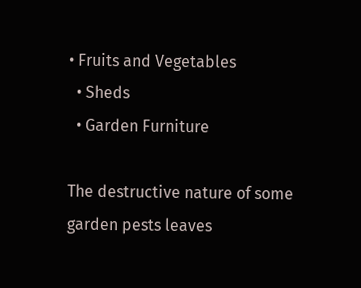• Fruits and Vegetables
  • Sheds
  • Garden Furniture

The destructive nature of some garden pests leaves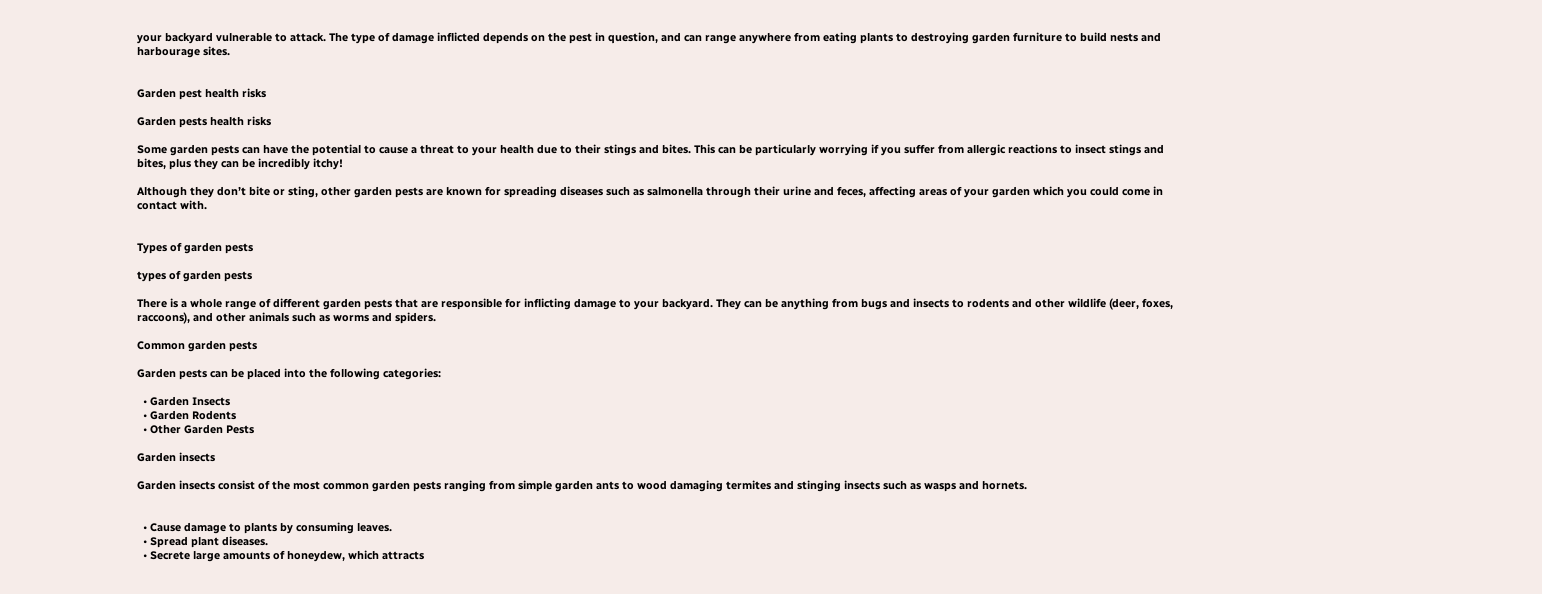your backyard vulnerable to attack. The type of damage inflicted depends on the pest in question, and can range anywhere from eating plants to destroying garden furniture to build nests and harbourage sites.


Garden pest health risks

Garden pests health risks

Some garden pests can have the potential to cause a threat to your health due to their stings and bites. This can be particularly worrying if you suffer from allergic reactions to insect stings and bites, plus they can be incredibly itchy!

Although they don’t bite or sting, other garden pests are known for spreading diseases such as salmonella through their urine and feces, affecting areas of your garden which you could come in contact with.


Types of garden pests

types of garden pests

There is a whole range of different garden pests that are responsible for inflicting damage to your backyard. They can be anything from bugs and insects to rodents and other wildlife (deer, foxes, raccoons), and other animals such as worms and spiders.

Common garden pests

Garden pests can be placed into the following categories:

  • Garden Insects
  • Garden Rodents
  • Other Garden Pests

Garden insects

Garden insects consist of the most common garden pests ranging from simple garden ants to wood damaging termites and stinging insects such as wasps and hornets.


  • Cause damage to plants by consuming leaves.
  • Spread plant diseases.
  • Secrete large amounts of honeydew, which attracts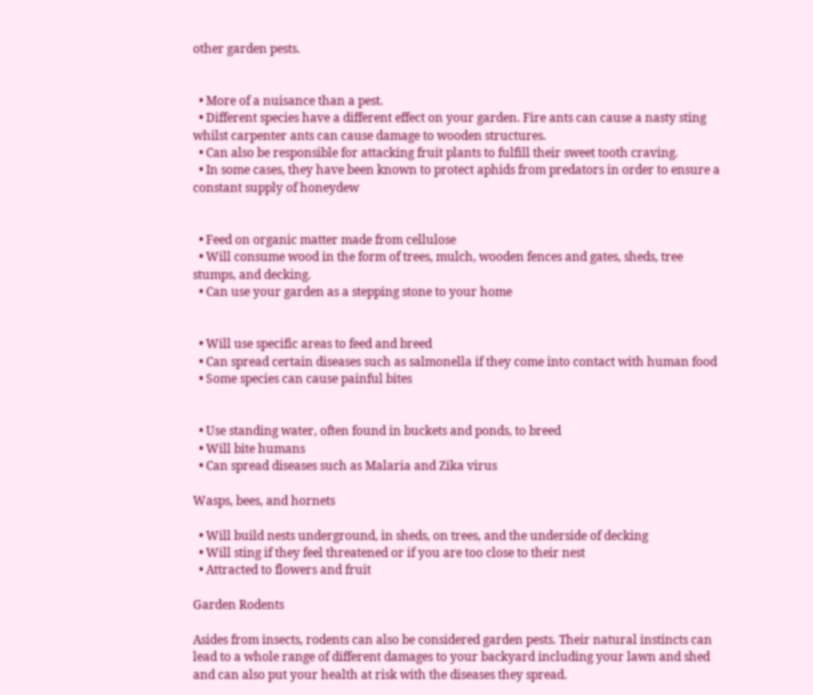other garden pests.


  • More of a nuisance than a pest.
  • Different species have a different effect on your garden. Fire ants can cause a nasty sting whilst carpenter ants can cause damage to wooden structures.
  • Can also be responsible for attacking fruit plants to fulfill their sweet tooth craving.
  • In some cases, they have been known to protect aphids from predators in order to ensure a constant supply of honeydew


  • Feed on organic matter made from cellulose
  • Will consume wood in the form of trees, mulch, wooden fences and gates, sheds, tree stumps, and decking.
  • Can use your garden as a stepping stone to your home


  • Will use specific areas to feed and breed
  • Can spread certain diseases such as salmonella if they come into contact with human food
  • Some species can cause painful bites


  • Use standing water, often found in buckets and ponds, to breed
  • Will bite humans
  • Can spread diseases such as Malaria and Zika virus

Wasps, bees, and hornets

  • Will build nests underground, in sheds, on trees, and the underside of decking
  • Will sting if they feel threatened or if you are too close to their nest
  • Attracted to flowers and fruit

Garden Rodents

Asides from insects, rodents can also be considered garden pests. Their natural instincts can lead to a whole range of different damages to your backyard including your lawn and shed and can also put your health at risk with the diseases they spread.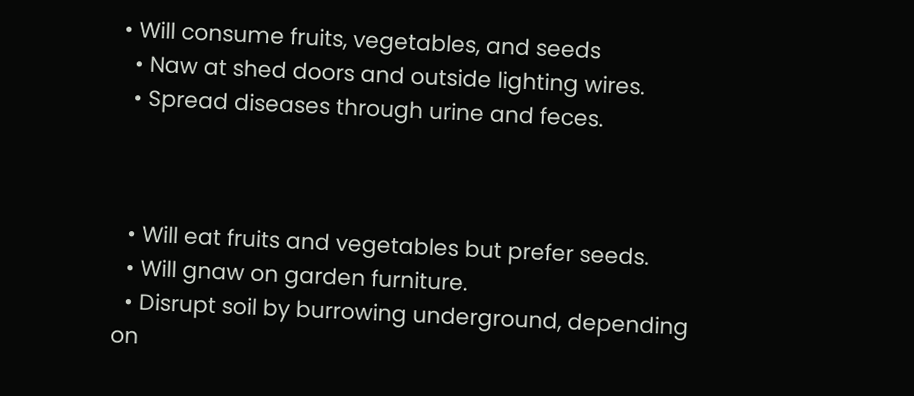• Will consume fruits, vegetables, and seeds
  • Naw at shed doors and outside lighting wires.
  • Spread diseases through urine and feces.



  • Will eat fruits and vegetables but prefer seeds.
  • Will gnaw on garden furniture.
  • Disrupt soil by burrowing underground, depending on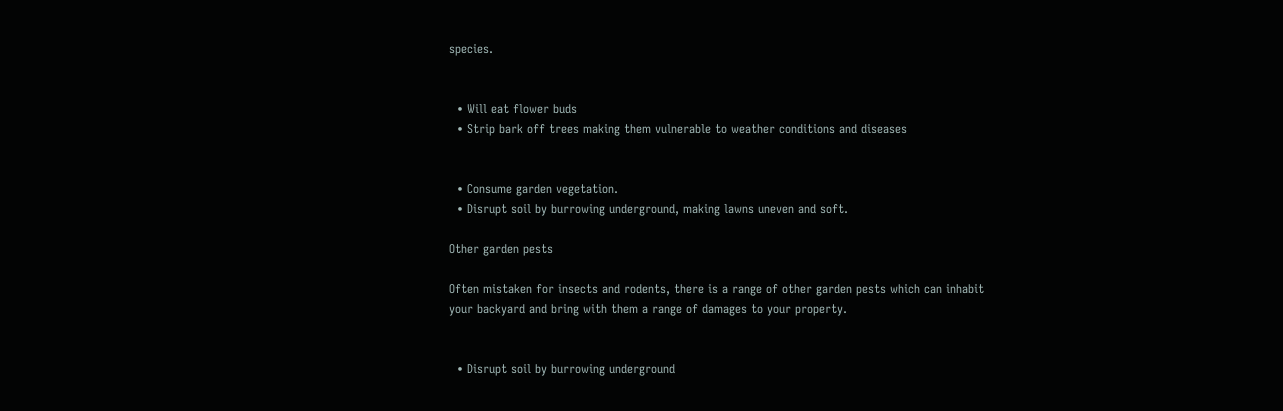species.


  • Will eat flower buds
  • Strip bark off trees making them vulnerable to weather conditions and diseases


  • Consume garden vegetation.
  • Disrupt soil by burrowing underground, making lawns uneven and soft.

Other garden pests

Often mistaken for insects and rodents, there is a range of other garden pests which can inhabit your backyard and bring with them a range of damages to your property.


  • Disrupt soil by burrowing underground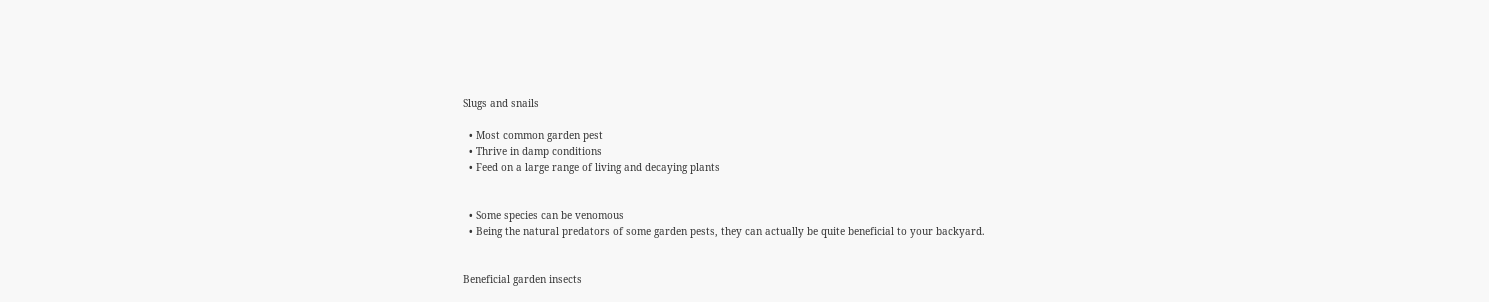Slugs and snails

  • Most common garden pest
  • Thrive in damp conditions
  • Feed on a large range of living and decaying plants


  • Some species can be venomous
  • Being the natural predators of some garden pests, they can actually be quite beneficial to your backyard.


Beneficial garden insects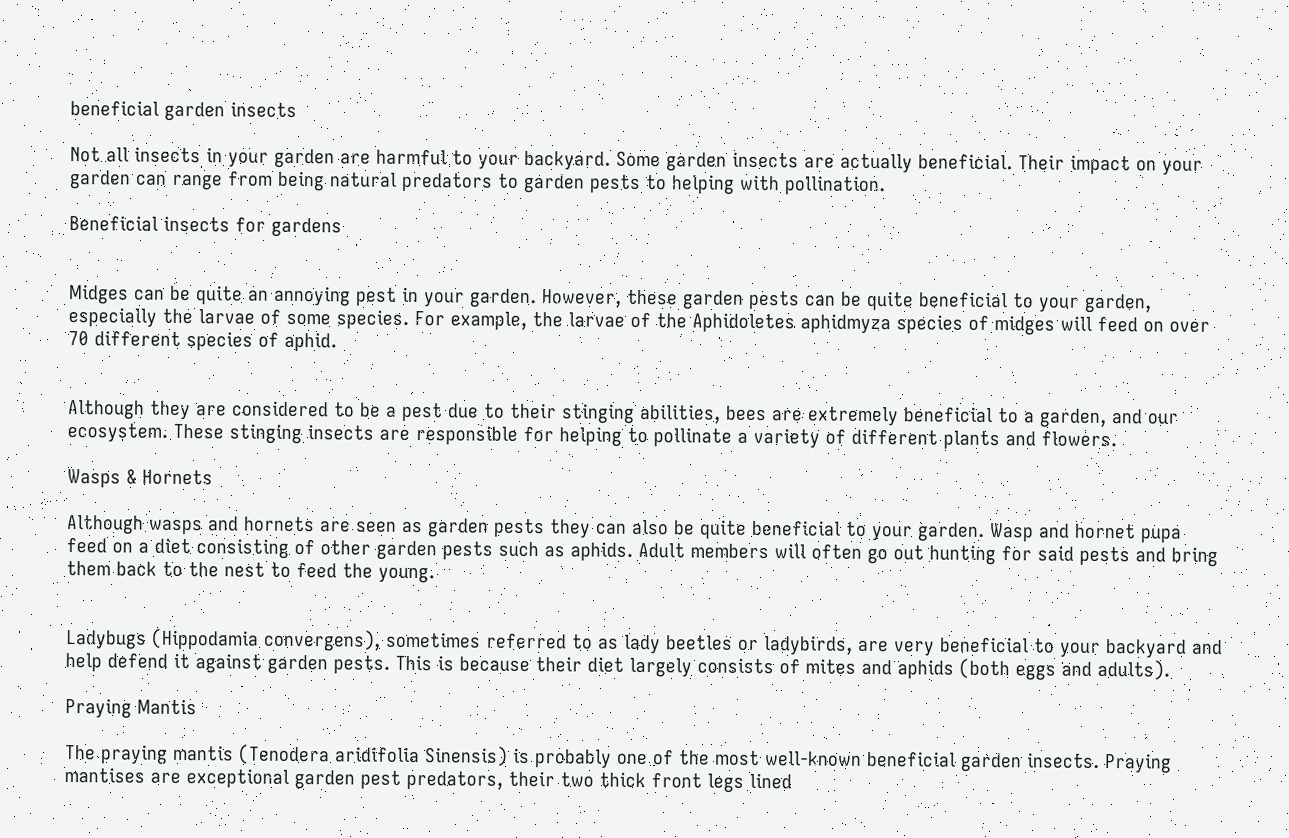beneficial garden insects

Not all insects in your garden are harmful to your backyard. Some garden insects are actually beneficial. Their impact on your garden can range from being natural predators to garden pests to helping with pollination.

Beneficial insects for gardens


Midges can be quite an annoying pest in your garden. However, these garden pests can be quite beneficial to your garden, especially the larvae of some species. For example, the larvae of the Aphidoletes aphidmyza species of midges will feed on over 70 different species of aphid.


Although they are considered to be a pest due to their stinging abilities, bees are extremely beneficial to a garden, and our ecosystem. These stinging insects are responsible for helping to pollinate a variety of different plants and flowers.

Wasps & Hornets

Although wasps and hornets are seen as garden pests they can also be quite beneficial to your garden. Wasp and hornet pupa feed on a diet consisting of other garden pests such as aphids. Adult members will often go out hunting for said pests and bring them back to the nest to feed the young.


Ladybugs (Hippodamia convergens), sometimes referred to as lady beetles or ladybirds, are very beneficial to your backyard and help defend it against garden pests. This is because their diet largely consists of mites and aphids (both eggs and adults).

Praying Mantis

The praying mantis (Tenodera aridifolia Sinensis) is probably one of the most well-known beneficial garden insects. Praying mantises are exceptional garden pest predators, their two thick front legs lined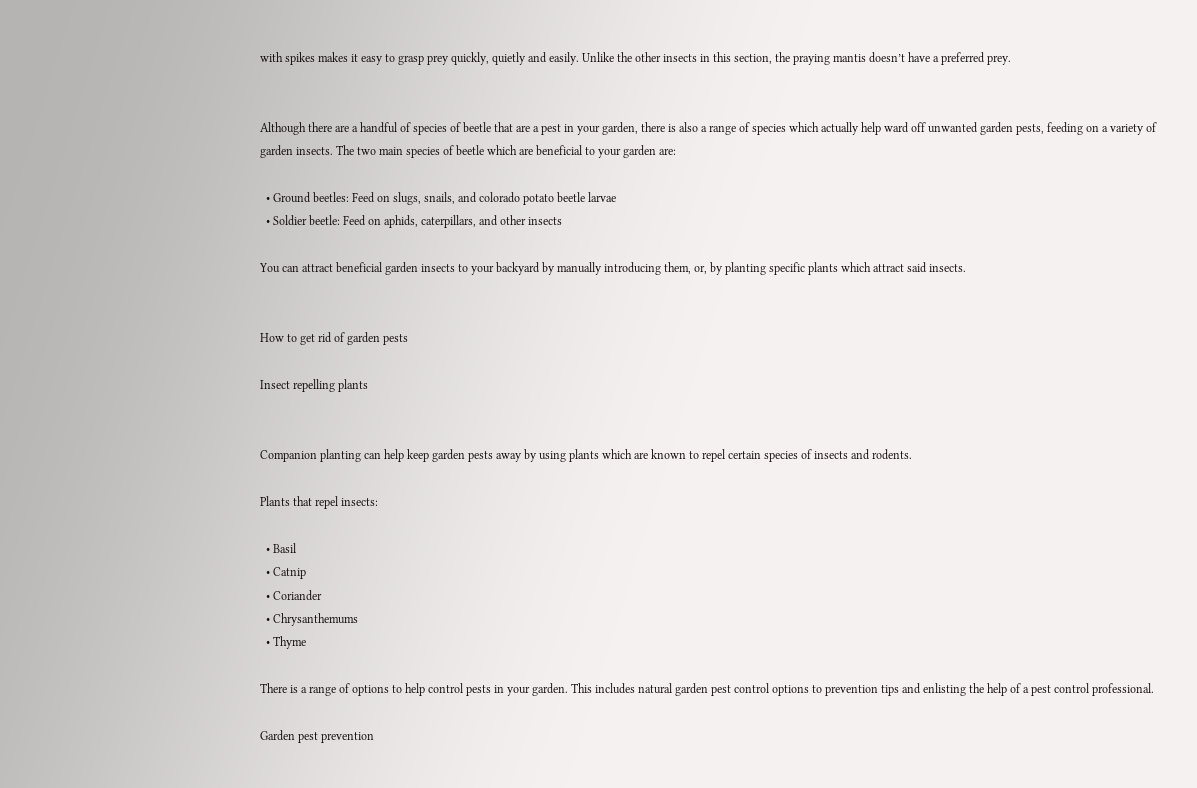with spikes makes it easy to grasp prey quickly, quietly and easily. Unlike the other insects in this section, the praying mantis doesn’t have a preferred prey.


Although there are a handful of species of beetle that are a pest in your garden, there is also a range of species which actually help ward off unwanted garden pests, feeding on a variety of garden insects. The two main species of beetle which are beneficial to your garden are:

  • Ground beetles: Feed on slugs, snails, and colorado potato beetle larvae
  • Soldier beetle: Feed on aphids, caterpillars, and other insects

You can attract beneficial garden insects to your backyard by manually introducing them, or, by planting specific plants which attract said insects.


How to get rid of garden pests

Insect repelling plants


Companion planting can help keep garden pests away by using plants which are known to repel certain species of insects and rodents.

Plants that repel insects:

  • Basil
  • Catnip
  • Coriander
  • Chrysanthemums
  • Thyme

There is a range of options to help control pests in your garden. This includes natural garden pest control options to prevention tips and enlisting the help of a pest control professional.

Garden pest prevention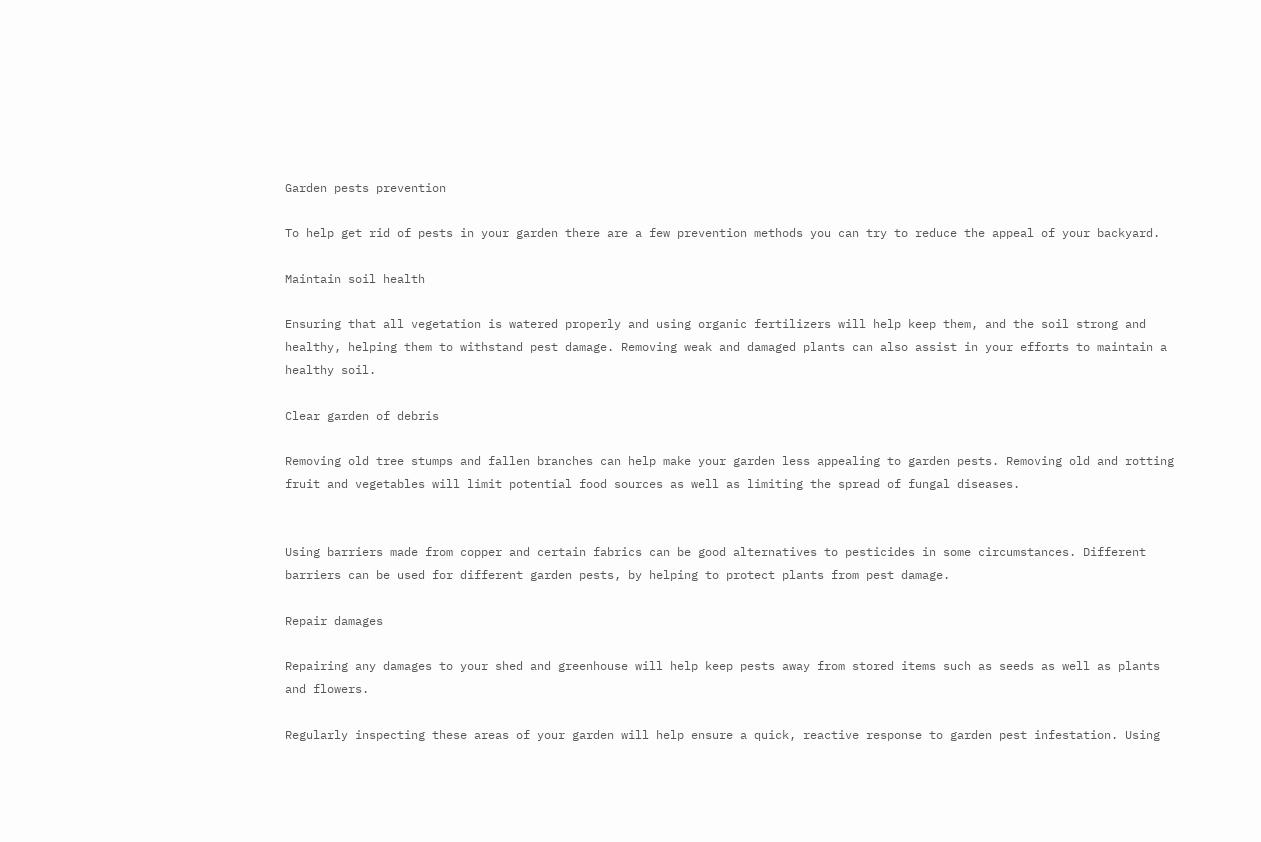Garden pests prevention

To help get rid of pests in your garden there are a few prevention methods you can try to reduce the appeal of your backyard.

Maintain soil health

Ensuring that all vegetation is watered properly and using organic fertilizers will help keep them, and the soil strong and healthy, helping them to withstand pest damage. Removing weak and damaged plants can also assist in your efforts to maintain a healthy soil.

Clear garden of debris

Removing old tree stumps and fallen branches can help make your garden less appealing to garden pests. Removing old and rotting fruit and vegetables will limit potential food sources as well as limiting the spread of fungal diseases.


Using barriers made from copper and certain fabrics can be good alternatives to pesticides in some circumstances. Different barriers can be used for different garden pests, by helping to protect plants from pest damage.

Repair damages

Repairing any damages to your shed and greenhouse will help keep pests away from stored items such as seeds as well as plants and flowers.

Regularly inspecting these areas of your garden will help ensure a quick, reactive response to garden pest infestation. Using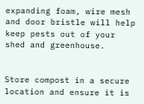expanding foam, wire mesh and door bristle will help keep pests out of your shed and greenhouse.


Store compost in a secure location and ensure it is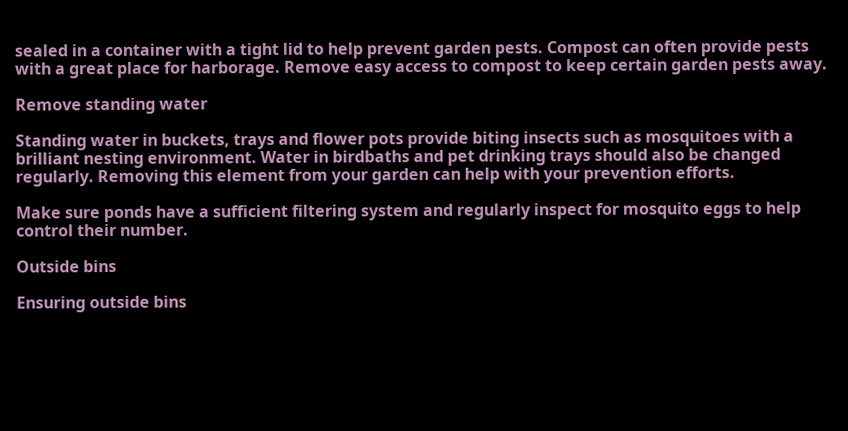sealed in a container with a tight lid to help prevent garden pests. Compost can often provide pests with a great place for harborage. Remove easy access to compost to keep certain garden pests away.

Remove standing water

Standing water in buckets, trays and flower pots provide biting insects such as mosquitoes with a brilliant nesting environment. Water in birdbaths and pet drinking trays should also be changed regularly. Removing this element from your garden can help with your prevention efforts.

Make sure ponds have a sufficient filtering system and regularly inspect for mosquito eggs to help control their number.

Outside bins

Ensuring outside bins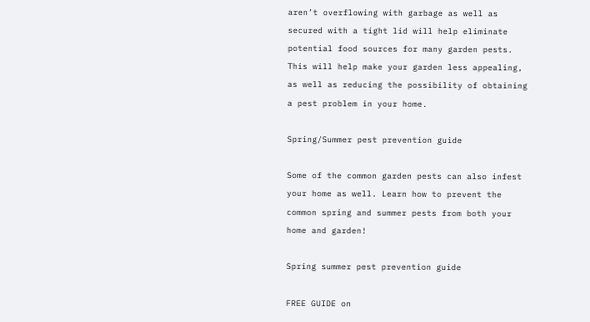aren’t overflowing with garbage as well as secured with a tight lid will help eliminate potential food sources for many garden pests. This will help make your garden less appealing, as well as reducing the possibility of obtaining a pest problem in your home.

Spring/Summer pest prevention guide

Some of the common garden pests can also infest your home as well. Learn how to prevent the common spring and summer pests from both your home and garden!

Spring summer pest prevention guide

FREE GUIDE on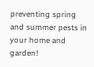preventing spring and summer pests in your home and garden!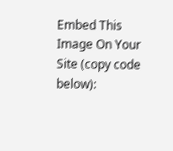Embed This Image On Your Site (copy code below):